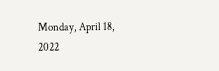Monday, April 18, 2022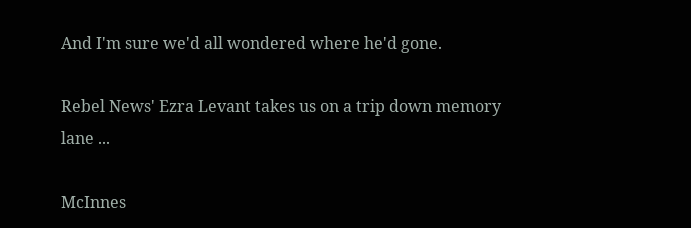And I'm sure we'd all wondered where he'd gone.

Rebel News' Ezra Levant takes us on a trip down memory lane ...

McInnes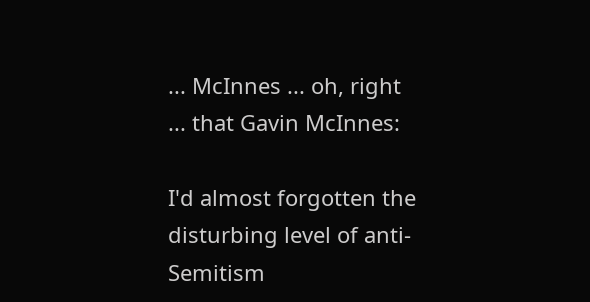... McInnes ... oh, right ... that Gavin McInnes:

I'd almost forgotten the disturbing level of anti-Semitism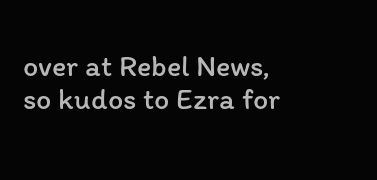over at Rebel News, so kudos to Ezra for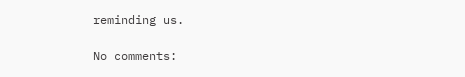reminding us.

No comments: